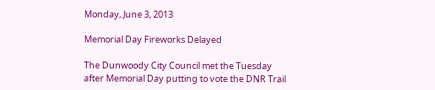Monday, June 3, 2013

Memorial Day Fireworks Delayed

The Dunwoody City Council met the Tuesday after Memorial Day putting to vote the DNR Trail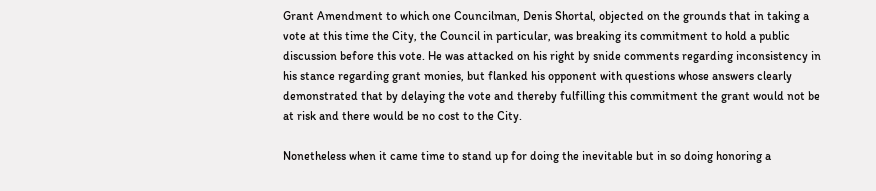Grant Amendment to which one Councilman, Denis Shortal, objected on the grounds that in taking a vote at this time the City, the Council in particular, was breaking its commitment to hold a public discussion before this vote. He was attacked on his right by snide comments regarding inconsistency in his stance regarding grant monies, but flanked his opponent with questions whose answers clearly demonstrated that by delaying the vote and thereby fulfilling this commitment the grant would not be at risk and there would be no cost to the City.

Nonetheless when it came time to stand up for doing the inevitable but in so doing honoring a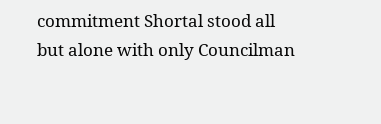commitment Shortal stood all but alone with only Councilman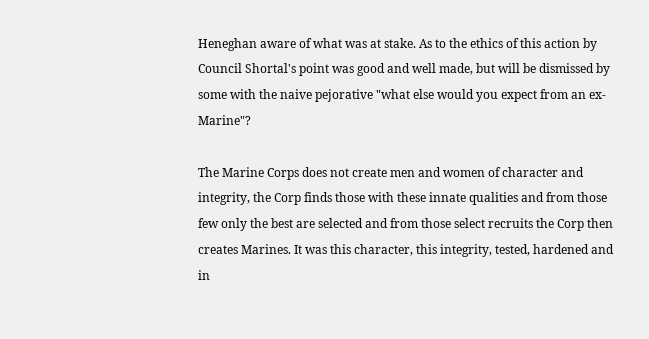Heneghan aware of what was at stake. As to the ethics of this action by Council Shortal's point was good and well made, but will be dismissed by some with the naive pejorative "what else would you expect from an ex-Marine"?

The Marine Corps does not create men and women of character and integrity, the Corp finds those with these innate qualities and from those few only the best are selected and from those select recruits the Corp then creates Marines. It was this character, this integrity, tested, hardened and in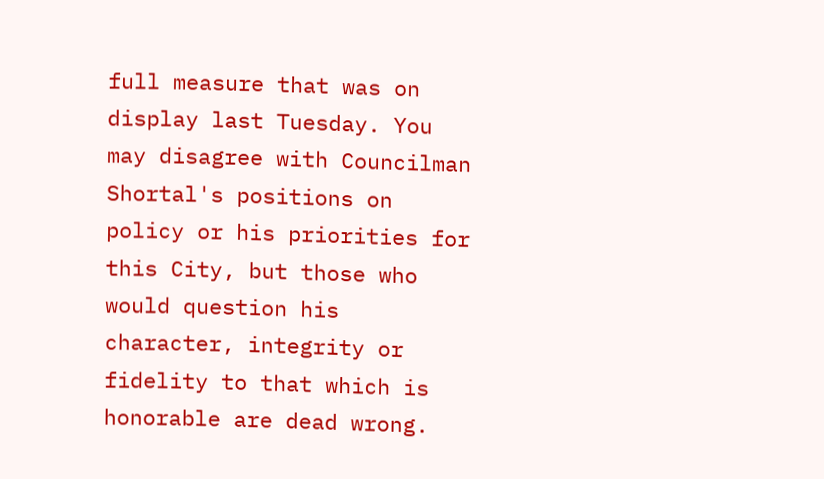full measure that was on display last Tuesday. You may disagree with Councilman Shortal's positions on policy or his priorities for this City, but those who would question his character, integrity or fidelity to that which is honorable are dead wrong.